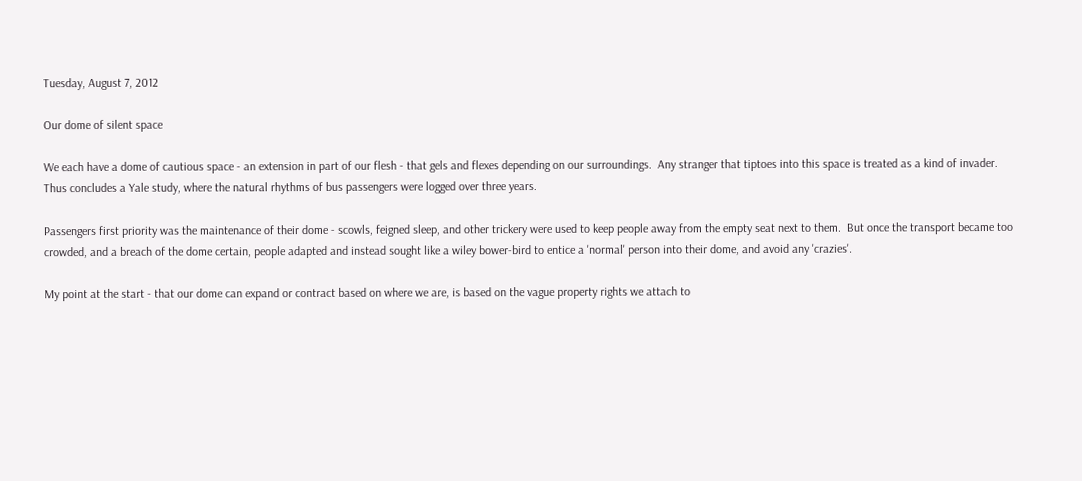Tuesday, August 7, 2012

Our dome of silent space

We each have a dome of cautious space - an extension in part of our flesh - that gels and flexes depending on our surroundings.  Any stranger that tiptoes into this space is treated as a kind of invader.
Thus concludes a Yale study, where the natural rhythms of bus passengers were logged over three years.

Passengers first priority was the maintenance of their dome - scowls, feigned sleep, and other trickery were used to keep people away from the empty seat next to them.  But once the transport became too crowded, and a breach of the dome certain, people adapted and instead sought like a wiley bower-bird to entice a 'normal' person into their dome, and avoid any 'crazies'.

My point at the start - that our dome can expand or contract based on where we are, is based on the vague property rights we attach to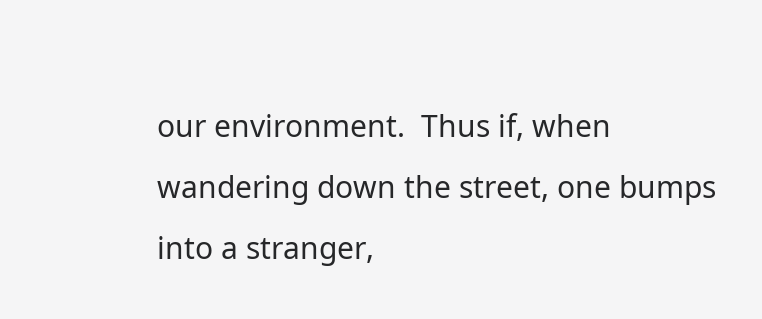our environment.  Thus if, when wandering down the street, one bumps into a stranger,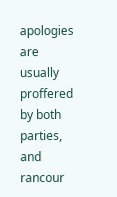apologies are usually proffered by both parties, and rancour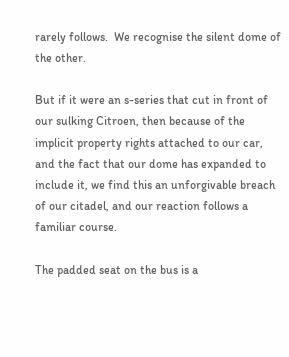rarely follows.  We recognise the silent dome of the other.

But if it were an s-series that cut in front of our sulking Citroen, then because of the implicit property rights attached to our car, and the fact that our dome has expanded to include it, we find this an unforgivable breach of our citadel, and our reaction follows a familiar course.

The padded seat on the bus is a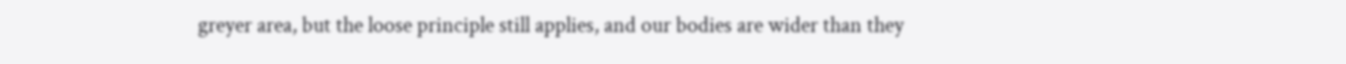greyer area, but the loose principle still applies, and our bodies are wider than they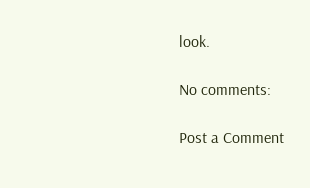look.

No comments:

Post a Comment